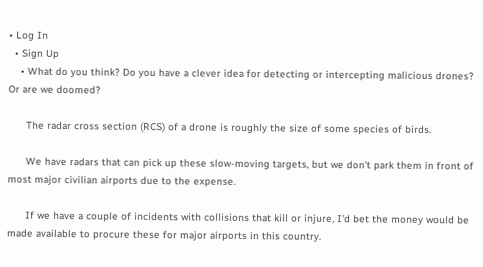• Log In
  • Sign Up
    • What do you think? Do you have a clever idea for detecting or intercepting malicious drones? Or are we doomed?

      The radar cross section (RCS) of a drone is roughly the size of some species of birds.

      We have radars that can pick up these slow-moving targets, but we don't park them in front of most major civilian airports due to the expense.

      If we have a couple of incidents with collisions that kill or injure, I'd bet the money would be made available to procure these for major airports in this country.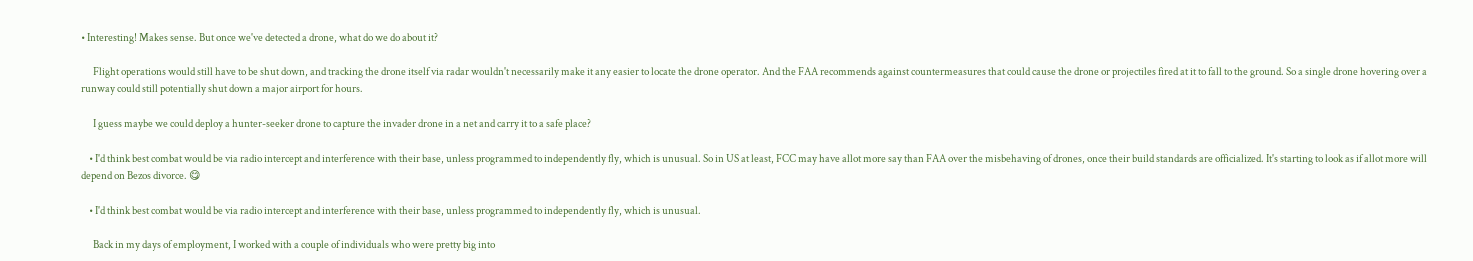• Interesting! Makes sense. But once we've detected a drone, what do we do about it?

      Flight operations would still have to be shut down, and tracking the drone itself via radar wouldn't necessarily make it any easier to locate the drone operator. And the FAA recommends against countermeasures that could cause the drone or projectiles fired at it to fall to the ground. So a single drone hovering over a runway could still potentially shut down a major airport for hours.

      I guess maybe we could deploy a hunter-seeker drone to capture the invader drone in a net and carry it to a safe place?

    • I'd think best combat would be via radio intercept and interference with their base, unless programmed to independently fly, which is unusual. So in US at least, FCC may have allot more say than FAA over the misbehaving of drones, once their build standards are officialized. It's starting to look as if allot more will depend on Bezos divorce. 😋

    • I'd think best combat would be via radio intercept and interference with their base, unless programmed to independently fly, which is unusual.

      Back in my days of employment, I worked with a couple of individuals who were pretty big into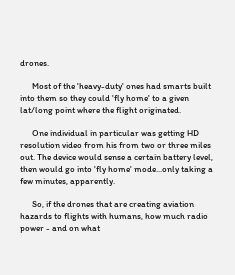drones.

      Most of the 'heavy-duty' ones had smarts built into them so they could 'fly home' to a given lat/long point where the flight originated.

      One individual in particular was getting HD resolution video from his from two or three miles out. The device would sense a certain battery level, then would go into 'fly home' mode...only taking a few minutes, apparently.

      So, if the drones that are creating aviation hazards to flights with humans, how much radio power - and on what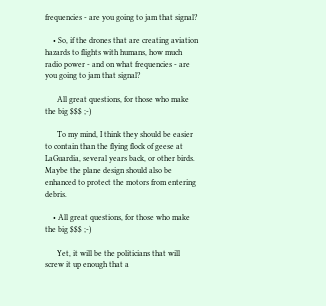frequencies - are you going to jam that signal?

    • So, if the drones that are creating aviation hazards to flights with humans, how much radio power - and on what frequencies - are you going to jam that signal?

      All great questions, for those who make the big $$$ ;-)

      To my mind, I think they should be easier to contain than the flying flock of geese at LaGuardia, several years back, or other birds. Maybe the plane design should also be enhanced to protect the motors from entering debris.

    • All great questions, for those who make the big $$$ ;-)

      Yet, it will be the politicians that will screw it up enough that a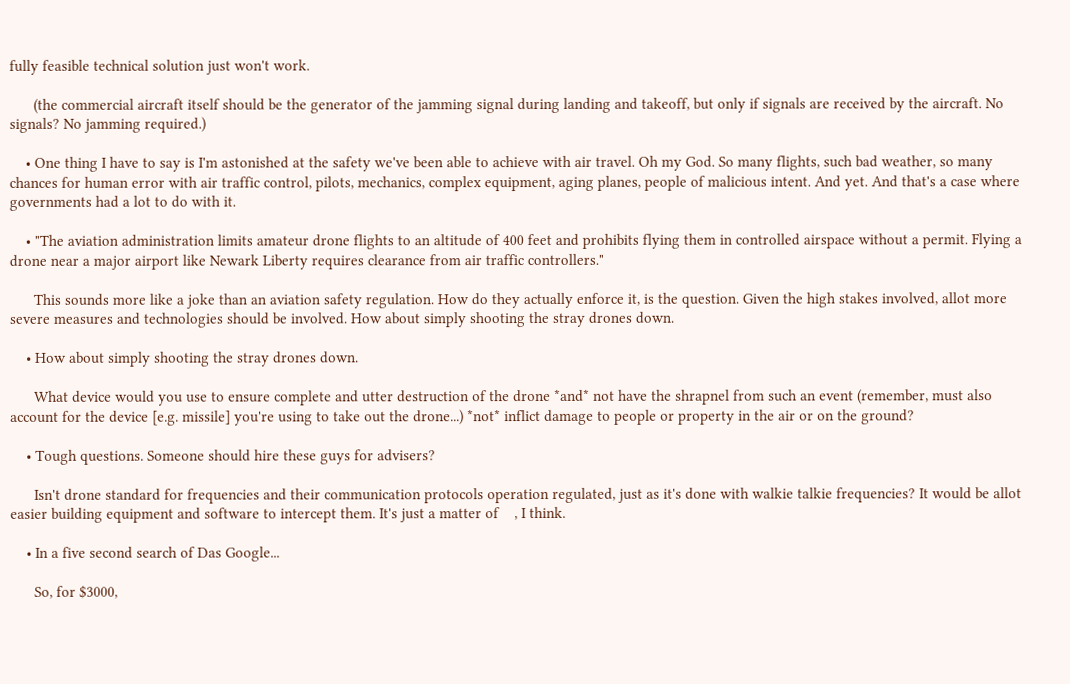fully feasible technical solution just won't work.

      (the commercial aircraft itself should be the generator of the jamming signal during landing and takeoff, but only if signals are received by the aircraft. No signals? No jamming required.)

    • One thing I have to say is I'm astonished at the safety we've been able to achieve with air travel. Oh my God. So many flights, such bad weather, so many chances for human error with air traffic control, pilots, mechanics, complex equipment, aging planes, people of malicious intent. And yet. And that's a case where governments had a lot to do with it.

    • "The aviation administration limits amateur drone flights to an altitude of 400 feet and prohibits flying them in controlled airspace without a permit. Flying a drone near a major airport like Newark Liberty requires clearance from air traffic controllers."

      This sounds more like a joke than an aviation safety regulation. How do they actually enforce it, is the question. Given the high stakes involved, allot more severe measures and technologies should be involved. How about simply shooting the stray drones down.

    • How about simply shooting the stray drones down.

      What device would you use to ensure complete and utter destruction of the drone *and* not have the shrapnel from such an event (remember, must also account for the device [e.g. missile] you're using to take out the drone...) *not* inflict damage to people or property in the air or on the ground?

    • Tough questions. Someone should hire these guys for advisers?

      Isn't drone standard for frequencies and their communication protocols operation regulated, just as it's done with walkie talkie frequencies? It would be allot easier building equipment and software to intercept them. It's just a matter of    , I think.

    • In a five second search of Das Google...

      So, for $3000,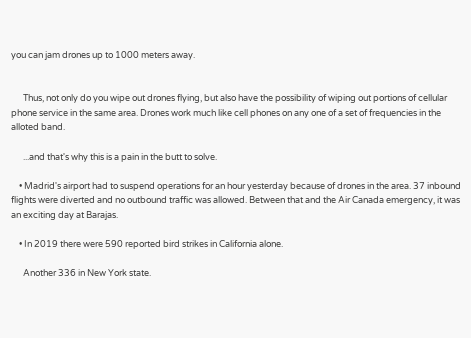you can jam drones up to 1000 meters away.


      Thus, not only do you wipe out drones flying, but also have the possibility of wiping out portions of cellular phone service in the same area. Drones work much like cell phones on any one of a set of frequencies in the alloted band.

      ...and that's why this is a pain in the butt to solve.

    • Madrid's airport had to suspend operations for an hour yesterday because of drones in the area. 37 inbound flights were diverted and no outbound traffic was allowed. Between that and the Air Canada emergency, it was an exciting day at Barajas.

    • In 2019 there were 590 reported bird strikes in California alone.

      Another 336 in New York state.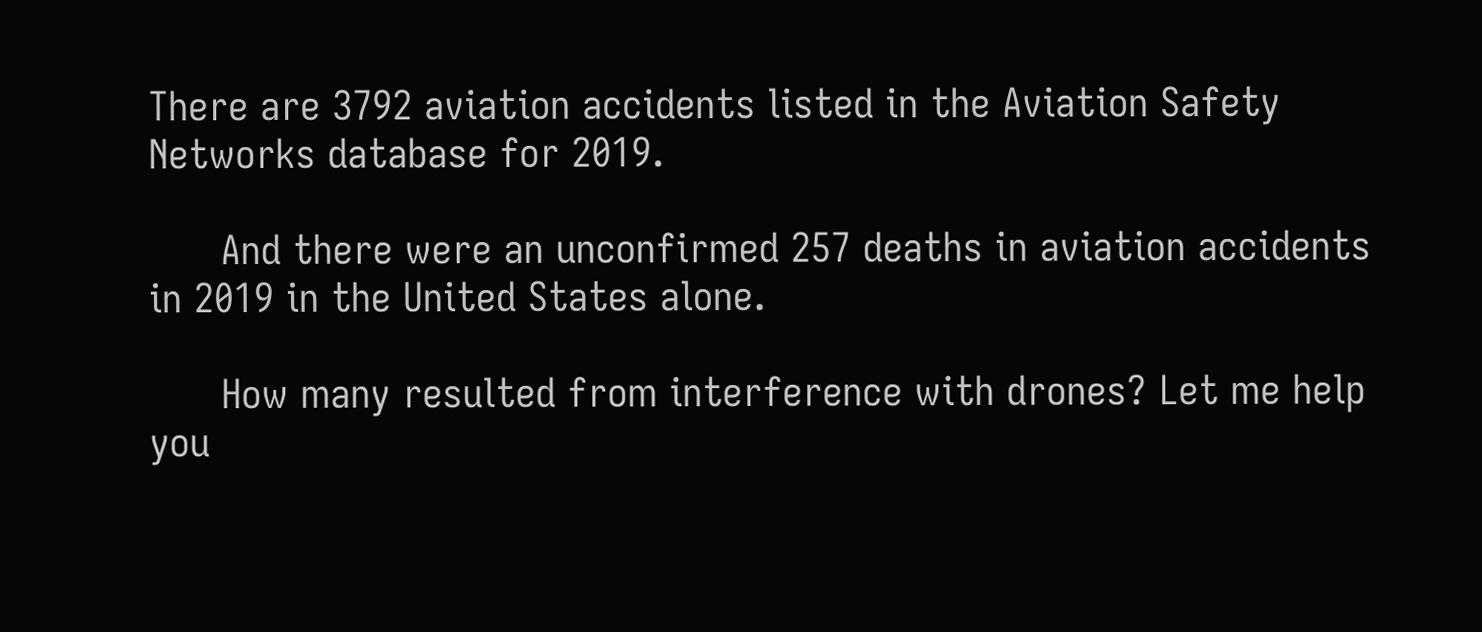There are 3792 aviation accidents listed in the Aviation Safety Networks database for 2019.

      And there were an unconfirmed 257 deaths in aviation accidents in 2019 in the United States alone.

      How many resulted from interference with drones? Let me help you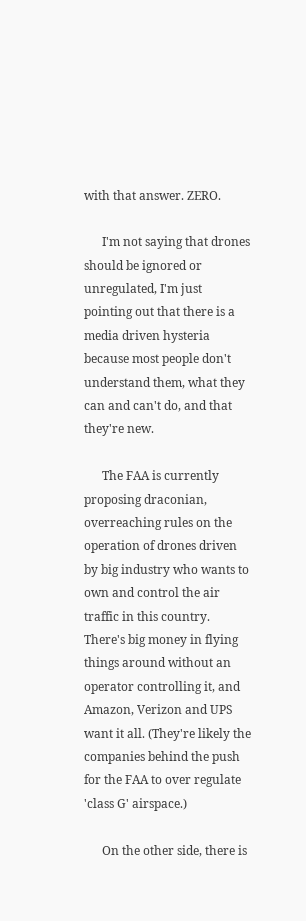with that answer. ZERO.

      I'm not saying that drones should be ignored or unregulated, I'm just pointing out that there is a media driven hysteria because most people don't understand them, what they can and can't do, and that they're new.

      The FAA is currently proposing draconian, overreaching rules on the operation of drones driven by big industry who wants to own and control the air traffic in this country. There's big money in flying things around without an operator controlling it, and Amazon, Verizon and UPS want it all. (They're likely the companies behind the push for the FAA to over regulate 'class G' airspace.)

      On the other side, there is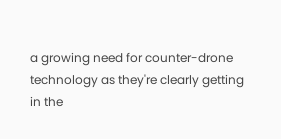a growing need for counter-drone technology as they're clearly getting in the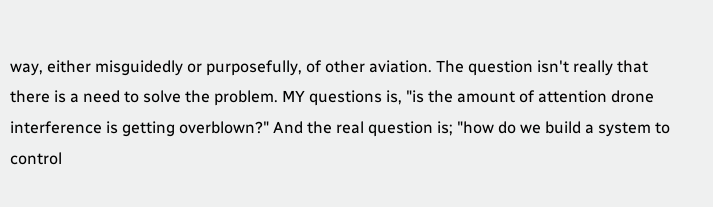way, either misguidedly or purposefully, of other aviation. The question isn't really that there is a need to solve the problem. MY questions is, "is the amount of attention drone interference is getting overblown?" And the real question is; "how do we build a system to control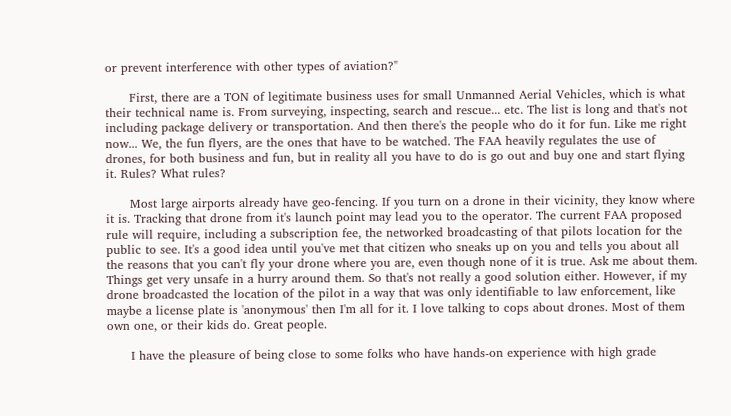or prevent interference with other types of aviation?"

      First, there are a TON of legitimate business uses for small Unmanned Aerial Vehicles, which is what their technical name is. From surveying, inspecting, search and rescue... etc. The list is long and that's not including package delivery or transportation. And then there's the people who do it for fun. Like me right now... We, the fun flyers, are the ones that have to be watched. The FAA heavily regulates the use of drones, for both business and fun, but in reality all you have to do is go out and buy one and start flying it. Rules? What rules?

      Most large airports already have geo-fencing. If you turn on a drone in their vicinity, they know where it is. Tracking that drone from it's launch point may lead you to the operator. The current FAA proposed rule will require, including a subscription fee, the networked broadcasting of that pilots location for the public to see. It's a good idea until you've met that citizen who sneaks up on you and tells you about all the reasons that you can't fly your drone where you are, even though none of it is true. Ask me about them. Things get very unsafe in a hurry around them. So that's not really a good solution either. However, if my drone broadcasted the location of the pilot in a way that was only identifiable to law enforcement, like maybe a license plate is 'anonymous' then I'm all for it. I love talking to cops about drones. Most of them own one, or their kids do. Great people.

      I have the pleasure of being close to some folks who have hands-on experience with high grade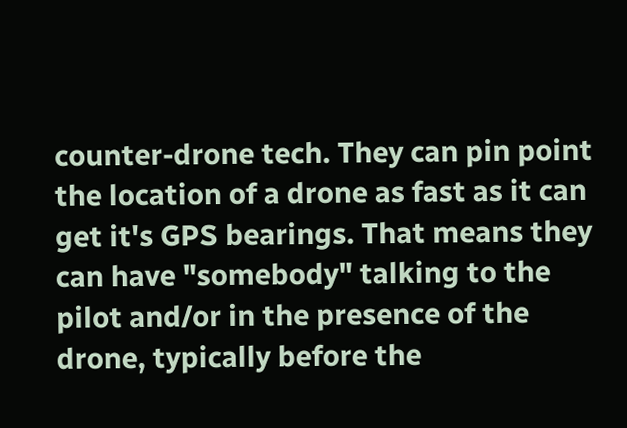counter-drone tech. They can pin point the location of a drone as fast as it can get it's GPS bearings. That means they can have "somebody" talking to the pilot and/or in the presence of the drone, typically before the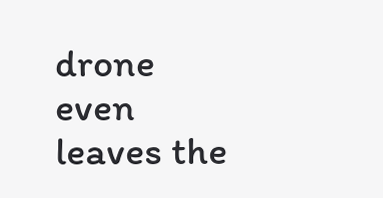drone even leaves the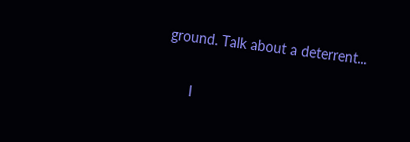ground. Talk about a deterrent...

      I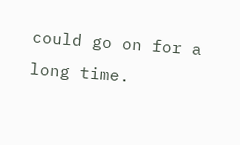could go on for a long time.